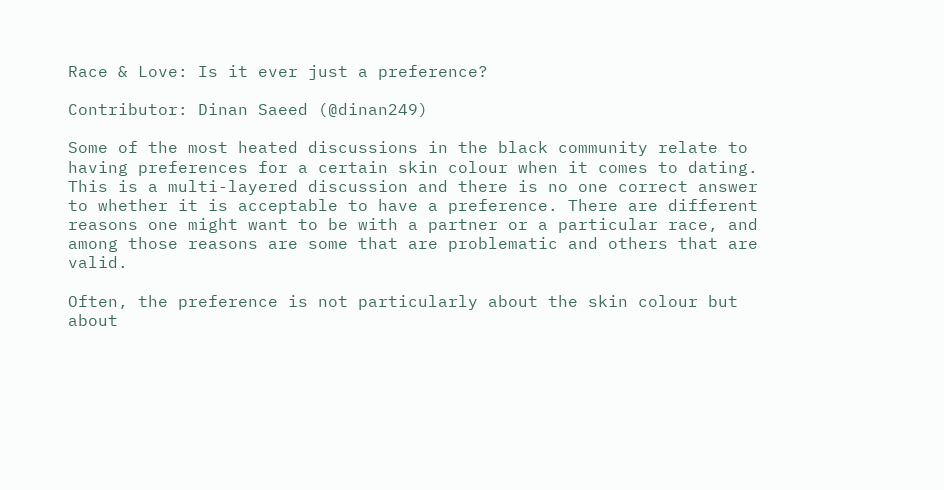Race & Love: Is it ever just a preference?

Contributor: Dinan Saeed (@dinan249)

Some of the most heated discussions in the black community relate to having preferences for a certain skin colour when it comes to dating. This is a multi-layered discussion and there is no one correct answer to whether it is acceptable to have a preference. There are different reasons one might want to be with a partner or a particular race, and among those reasons are some that are problematic and others that are valid.

Often, the preference is not particularly about the skin colour but about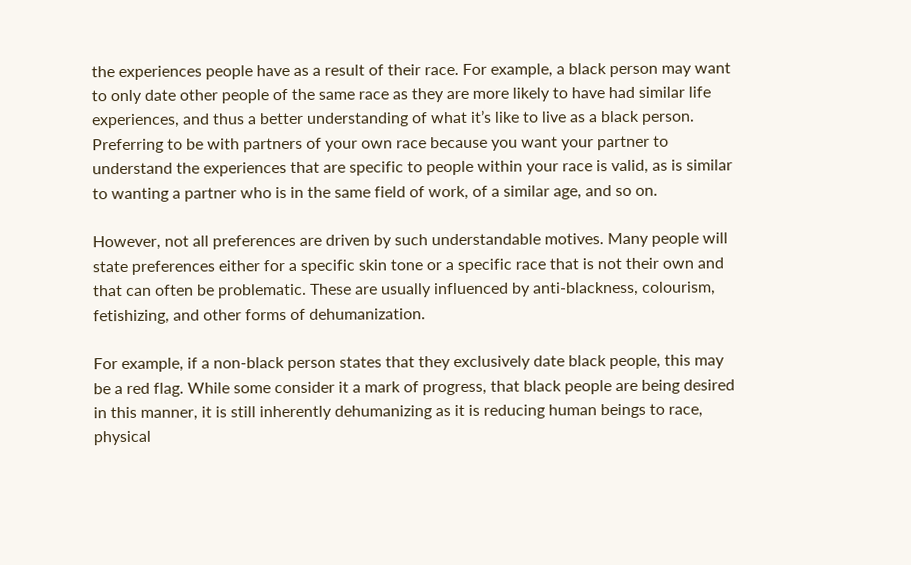the experiences people have as a result of their race. For example, a black person may want to only date other people of the same race as they are more likely to have had similar life experiences, and thus a better understanding of what it’s like to live as a black person. Preferring to be with partners of your own race because you want your partner to understand the experiences that are specific to people within your race is valid, as is similar to wanting a partner who is in the same field of work, of a similar age, and so on.

However, not all preferences are driven by such understandable motives. Many people will state preferences either for a specific skin tone or a specific race that is not their own and that can often be problematic. These are usually influenced by anti-blackness, colourism, fetishizing, and other forms of dehumanization.

For example, if a non-black person states that they exclusively date black people, this may be a red flag. While some consider it a mark of progress, that black people are being desired in this manner, it is still inherently dehumanizing as it is reducing human beings to race, physical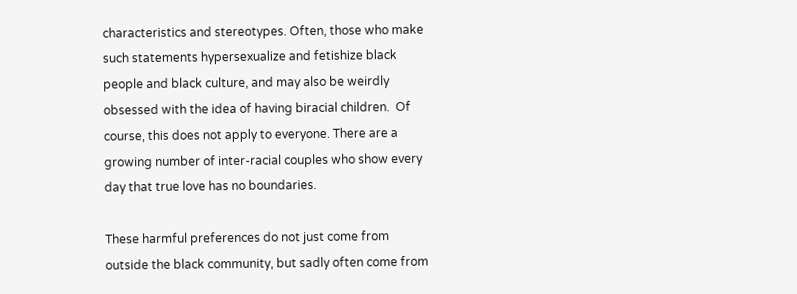characteristics and stereotypes. Often, those who make such statements hypersexualize and fetishize black people and black culture, and may also be weirdly obsessed with the idea of having biracial children.  Of course, this does not apply to everyone. There are a growing number of inter-racial couples who show every day that true love has no boundaries.

These harmful preferences do not just come from outside the black community, but sadly often come from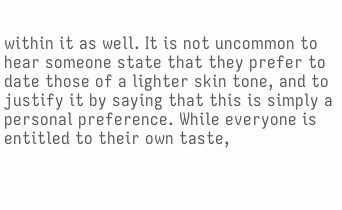within it as well. It is not uncommon to hear someone state that they prefer to date those of a lighter skin tone, and to justify it by saying that this is simply a personal preference. While everyone is entitled to their own taste,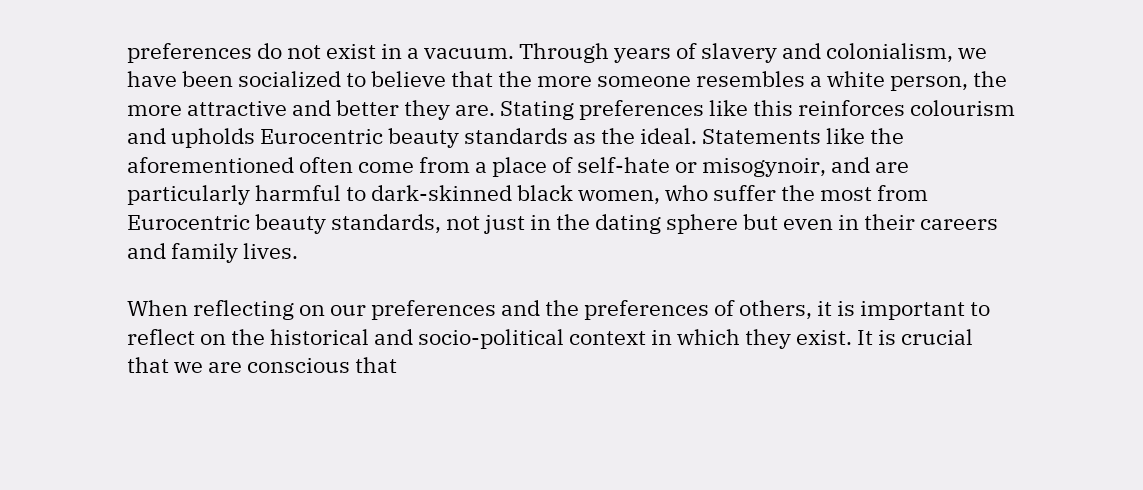preferences do not exist in a vacuum. Through years of slavery and colonialism, we have been socialized to believe that the more someone resembles a white person, the more attractive and better they are. Stating preferences like this reinforces colourism and upholds Eurocentric beauty standards as the ideal. Statements like the aforementioned often come from a place of self-hate or misogynoir, and are particularly harmful to dark-skinned black women, who suffer the most from Eurocentric beauty standards, not just in the dating sphere but even in their careers and family lives.

When reflecting on our preferences and the preferences of others, it is important to reflect on the historical and socio-political context in which they exist. It is crucial that we are conscious that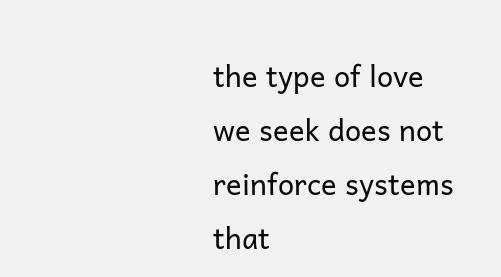the type of love we seek does not reinforce systems that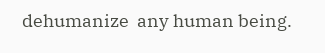dehumanize  any human being.